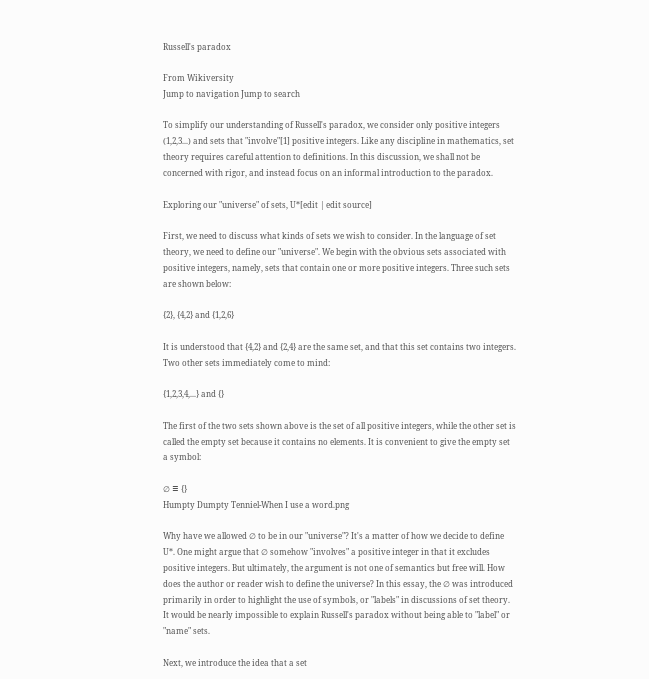Russell's paradox

From Wikiversity
Jump to navigation Jump to search

To simplify our understanding of Russell's paradox, we consider only positive integers (1,2,3...) and sets that "involve"[1] positive integers. Like any discipline in mathematics, set theory requires careful attention to definitions. In this discussion, we shall not be concerned with rigor, and instead focus on an informal introduction to the paradox.

Exploring our "universe" of sets, U*[edit | edit source]

First, we need to discuss what kinds of sets we wish to consider. In the language of set theory, we need to define our "universe". We begin with the obvious sets associated with positive integers, namely, sets that contain one or more positive integers. Three such sets are shown below:

{2}, {4,2} and {1,2,6}

It is understood that {4,2} and {2,4} are the same set, and that this set contains two integers. Two other sets immediately come to mind:

{1,2,3,4,...} and {}

The first of the two sets shown above is the set of all positive integers, while the other set is called the empty set because it contains no elements. It is convenient to give the empty set a symbol:

∅ ≡ {}
Humpty Dumpty Tenniel-When I use a word.png

Why have we allowed ∅ to be in our "universe"? It's a matter of how we decide to define U*. One might argue that ∅ somehow "involves" a positive integer in that it excludes positive integers. But ultimately, the argument is not one of semantics but free will. How does the author or reader wish to define the universe? In this essay, the ∅ was introduced primarily in order to highlight the use of symbols, or "labels" in discussions of set theory. It would be nearly impossible to explain Russell's paradox without being able to "label" or "name" sets.

Next, we introduce the idea that a set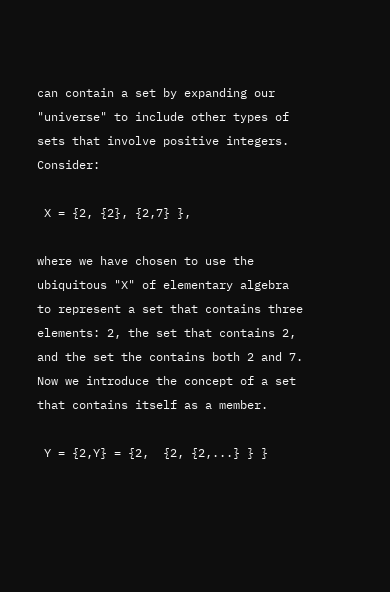can contain a set by expanding our "universe" to include other types of sets that involve positive integers. Consider:

 X = {2, {2}, {2,7} },

where we have chosen to use the ubiquitous "X" of elementary algebra to represent a set that contains three elements: 2, the set that contains 2, and the set the contains both 2 and 7. Now we introduce the concept of a set that contains itself as a member.

 Y = {2,Y} = {2,  {2, {2,...} } }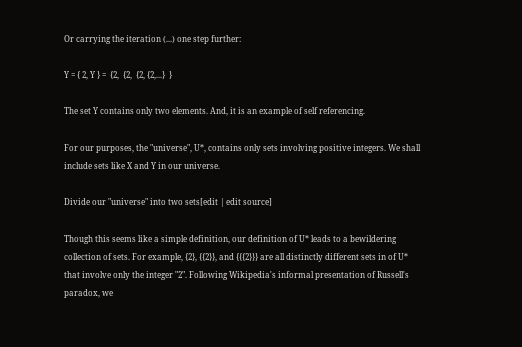Or carrying the iteration (...) one step further:

Y = { 2, Y } =  {2,  {2,  {2, {2,...}  }

The set Y contains only two elements. And, it is an example of self referencing.

For our purposes, the "universe", U*, contains only sets involving positive integers. We shall include sets like X and Y in our universe.

Divide our "universe" into two sets[edit | edit source]

Though this seems like a simple definition, our definition of U* leads to a bewildering collection of sets. For example, {2}, {{2}}, and {{{2}}} are all distinctly different sets in of U* that involve only the integer "2". Following Wikipedia's informal presentation of Russell's paradox, we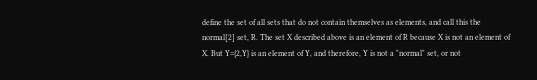define the set of all sets that do not contain themselves as elements, and call this the normal[2] set, R. The set X described above is an element of R because X is not an element of X. But Y={2,Y} is an element of Y, and therefore, Y is not a "normal" set, or not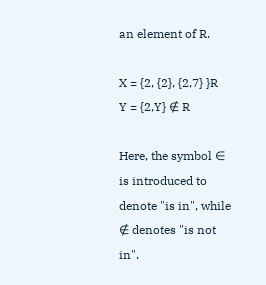an element of R.

X = {2, {2}, {2,7} }R
Y = {2,Y} ∉ R

Here, the symbol ∈ is introduced to denote "is in", while ∉ denotes "is not in".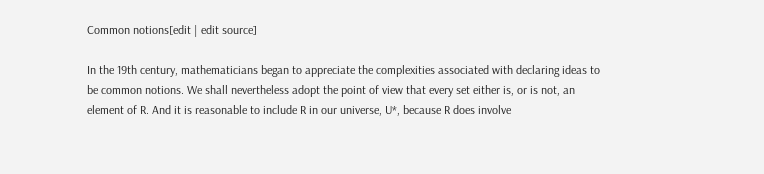Common notions[edit | edit source]

In the 19th century, mathematicians began to appreciate the complexities associated with declaring ideas to be common notions. We shall nevertheless adopt the point of view that every set either is, or is not, an element of R. And it is reasonable to include R in our universe, U*, because R does involve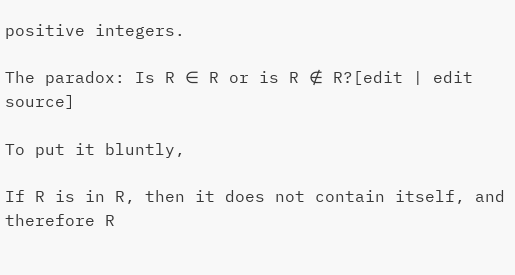positive integers.

The paradox: Is R ∈ R or is R ∉ R?[edit | edit source]

To put it bluntly,

If R is in R, then it does not contain itself, and therefore R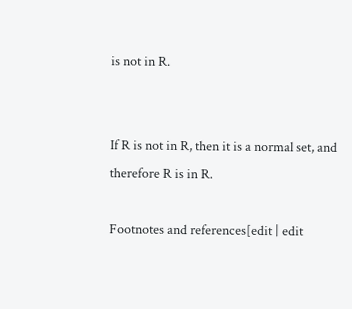is not in R.


If R is not in R, then it is a normal set, and therefore R is in R.

Footnotes and references[edit | edit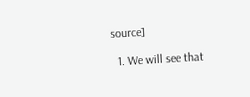source]

  1. We will see that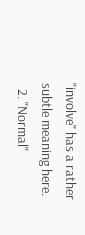"involve" has a rather subtle meaning here.
  2. "Normal"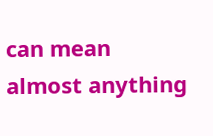can mean almost anything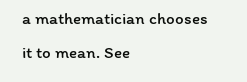a mathematician chooses it to mean. See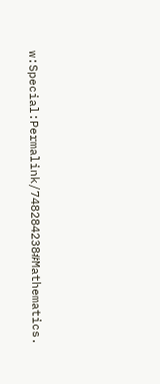w:Special:Permalink/748284238#Mathematics.